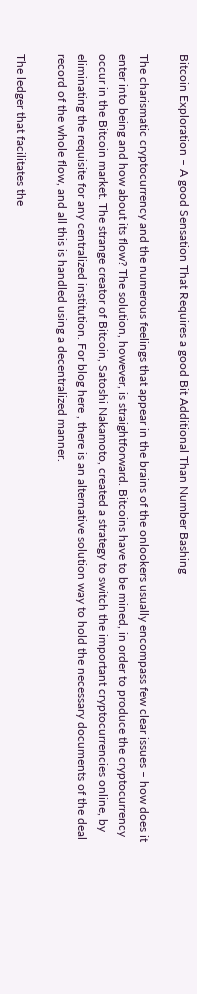Bitcoin Exploration – A good Sensation That Requires a good Bit Additional Than Number Bashing

The charismatic cryptocurrency and the numerous feelings that appear in the brains of the onlookers usually encompass few clear issues – how does it enter into being and how about its flow? The solution, however, is straightforward. Bitcoins have to be mined, in order to produce the cryptocurrency occur in the Bitcoin market. The strange creator of Bitcoin, Satoshi Nakamoto, created a strategy to switch the important cryptocurrencies online, by eliminating the requisite for any centralized institution. For blog here , there is an alternative solution way to hold the necessary documents of the deal record of the whole flow, and all this is handled using a decentralized manner.

The ledger that facilitates the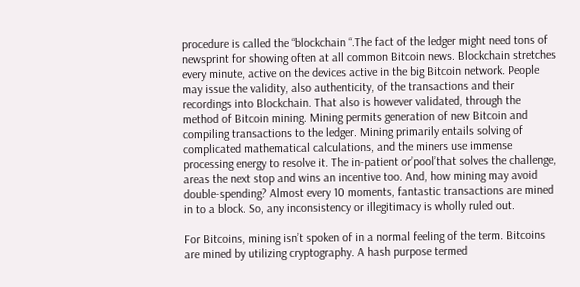procedure is called the “blockchain “.The fact of the ledger might need tons of newsprint for showing often at all common Bitcoin news. Blockchain stretches every minute, active on the devices active in the big Bitcoin network. People may issue the validity, also authenticity, of the transactions and their recordings into Blockchain. That also is however validated, through the method of Bitcoin mining. Mining permits generation of new Bitcoin and compiling transactions to the ledger. Mining primarily entails solving of complicated mathematical calculations, and the miners use immense processing energy to resolve it. The in-patient or’pool’that solves the challenge, areas the next stop and wins an incentive too. And, how mining may avoid double-spending? Almost every 10 moments, fantastic transactions are mined in to a block. So, any inconsistency or illegitimacy is wholly ruled out.

For Bitcoins, mining isn’t spoken of in a normal feeling of the term. Bitcoins are mined by utilizing cryptography. A hash purpose termed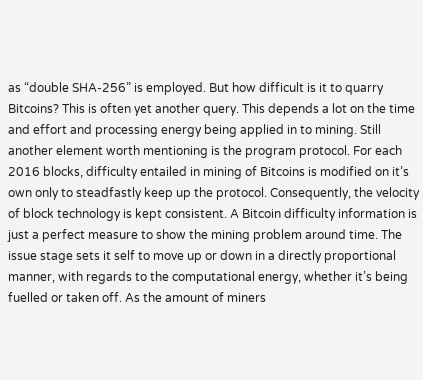as “double SHA-256” is employed. But how difficult is it to quarry Bitcoins? This is often yet another query. This depends a lot on the time and effort and processing energy being applied in to mining. Still another element worth mentioning is the program protocol. For each 2016 blocks, difficulty entailed in mining of Bitcoins is modified on it’s own only to steadfastly keep up the protocol. Consequently, the velocity of block technology is kept consistent. A Bitcoin difficulty information is just a perfect measure to show the mining problem around time. The issue stage sets it self to move up or down in a directly proportional manner, with regards to the computational energy, whether it’s being fuelled or taken off. As the amount of miners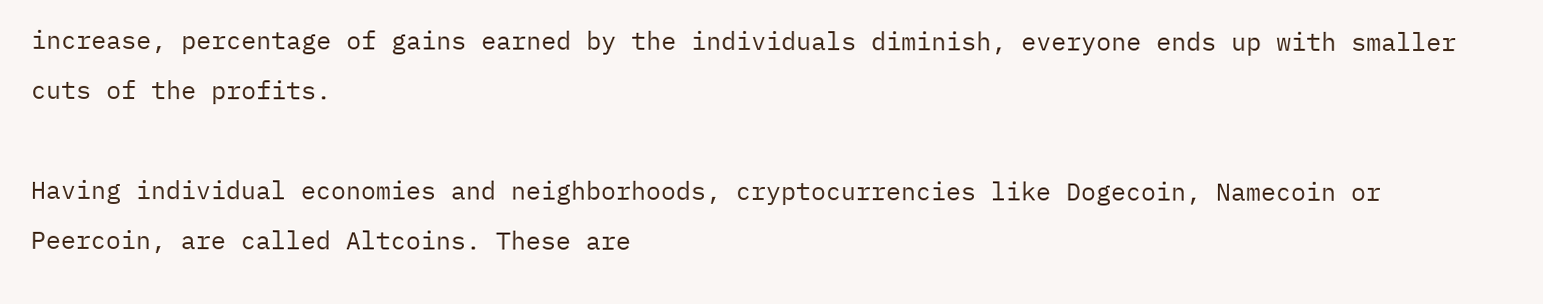increase, percentage of gains earned by the individuals diminish, everyone ends up with smaller cuts of the profits.

Having individual economies and neighborhoods, cryptocurrencies like Dogecoin, Namecoin or Peercoin, are called Altcoins. These are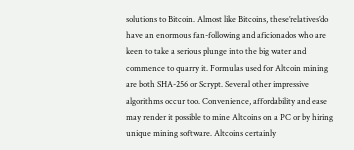solutions to Bitcoin. Almost like Bitcoins, these’relatives’do have an enormous fan-following and aficionados who are keen to take a serious plunge into the big water and commence to quarry it. Formulas used for Altcoin mining are both SHA-256 or Scrypt. Several other impressive algorithms occur too. Convenience, affordability and ease may render it possible to mine Altcoins on a PC or by hiring unique mining software. Altcoins certainly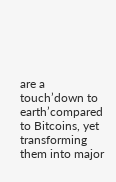are a touch’down to earth’compared to Bitcoins, yet transforming them into major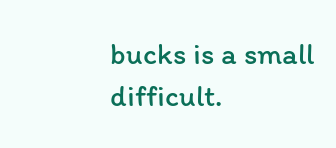bucks is a small difficult.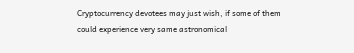Cryptocurrency devotees may just wish, if some of them could experience very same astronomical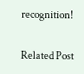recognition!

Related Post